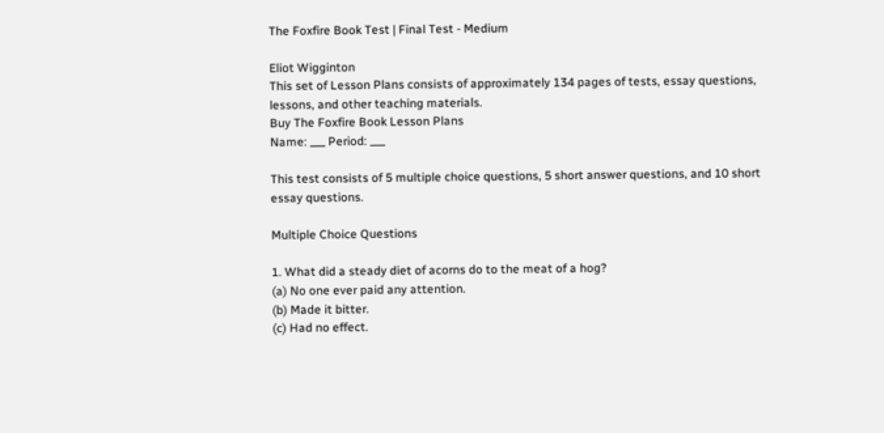The Foxfire Book Test | Final Test - Medium

Eliot Wigginton
This set of Lesson Plans consists of approximately 134 pages of tests, essay questions, lessons, and other teaching materials.
Buy The Foxfire Book Lesson Plans
Name: ___ Period: ___

This test consists of 5 multiple choice questions, 5 short answer questions, and 10 short essay questions.

Multiple Choice Questions

1. What did a steady diet of acorns do to the meat of a hog?
(a) No one ever paid any attention.
(b) Made it bitter.
(c) Had no effect.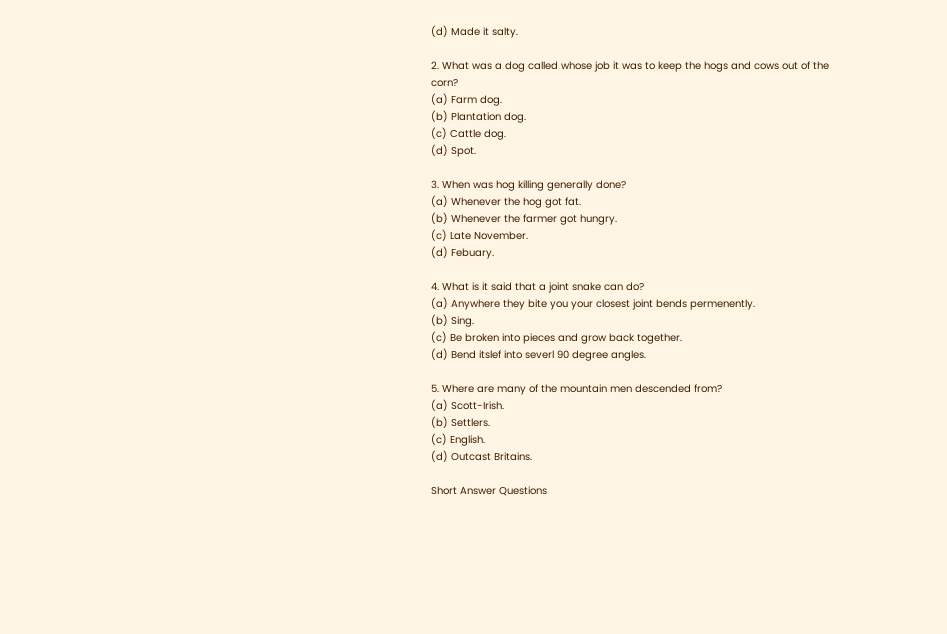(d) Made it salty.

2. What was a dog called whose job it was to keep the hogs and cows out of the corn?
(a) Farm dog.
(b) Plantation dog.
(c) Cattle dog.
(d) Spot.

3. When was hog killing generally done?
(a) Whenever the hog got fat.
(b) Whenever the farmer got hungry.
(c) Late November.
(d) Febuary.

4. What is it said that a joint snake can do?
(a) Anywhere they bite you your closest joint bends permenently.
(b) Sing.
(c) Be broken into pieces and grow back together.
(d) Bend itslef into severl 90 degree angles.

5. Where are many of the mountain men descended from?
(a) Scott-Irish.
(b) Settlers.
(c) English.
(d) Outcast Britains.

Short Answer Questions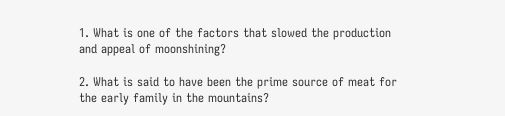1. What is one of the factors that slowed the production and appeal of moonshining?

2. What is said to have been the prime source of meat for the early family in the mountains?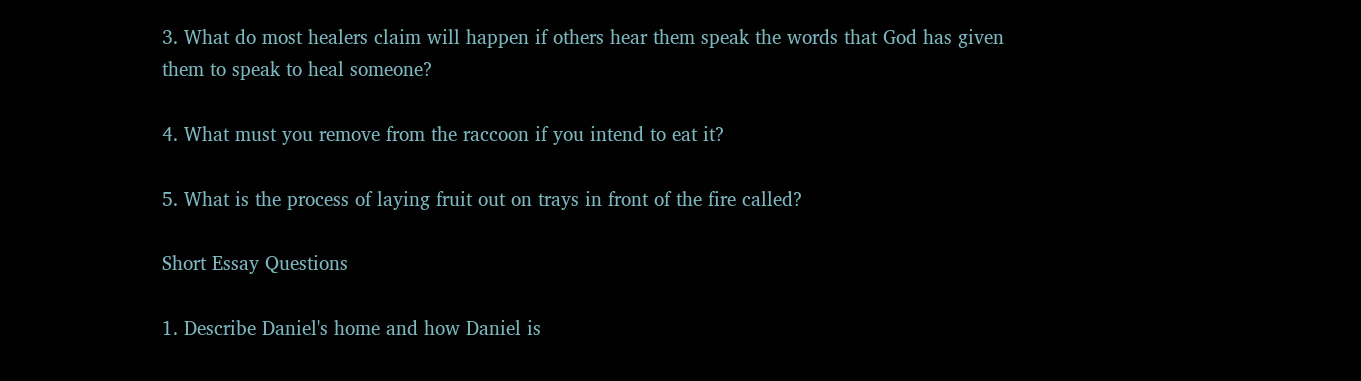3. What do most healers claim will happen if others hear them speak the words that God has given them to speak to heal someone?

4. What must you remove from the raccoon if you intend to eat it?

5. What is the process of laying fruit out on trays in front of the fire called?

Short Essay Questions

1. Describe Daniel's home and how Daniel is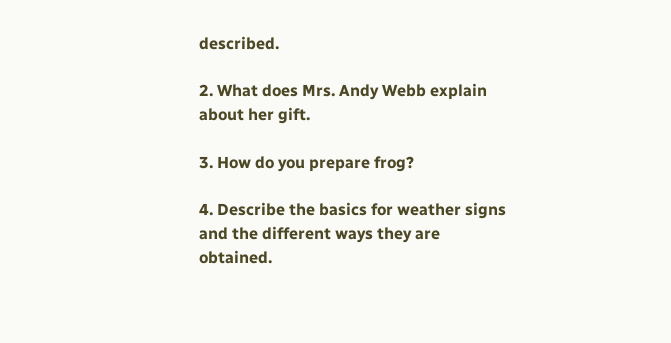described.

2. What does Mrs. Andy Webb explain about her gift.

3. How do you prepare frog?

4. Describe the basics for weather signs and the different ways they are obtained.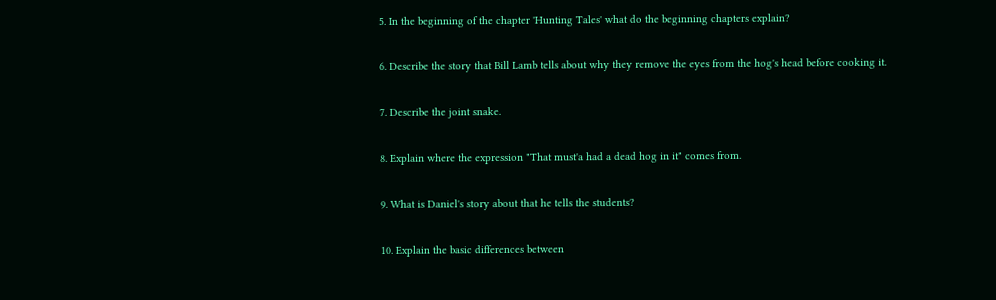5. In the beginning of the chapter 'Hunting Tales' what do the beginning chapters explain?

6. Describe the story that Bill Lamb tells about why they remove the eyes from the hog's head before cooking it.

7. Describe the joint snake.

8. Explain where the expression "That must'a had a dead hog in it" comes from.

9. What is Daniel's story about that he tells the students?

10. Explain the basic differences between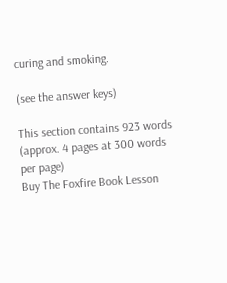curing and smoking.

(see the answer keys)

This section contains 923 words
(approx. 4 pages at 300 words per page)
Buy The Foxfire Book Lesson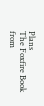Plans
The Foxfire Book from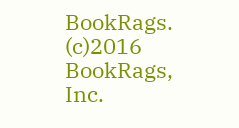BookRags. (c)2016 BookRags, Inc.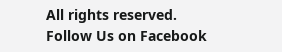All rights reserved.
Follow Us on Facebook